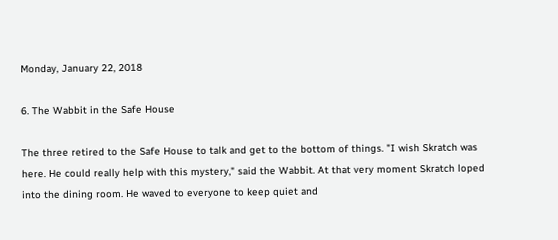Monday, January 22, 2018

6. The Wabbit in the Safe House

The three retired to the Safe House to talk and get to the bottom of things. "I wish Skratch was here. He could really help with this mystery," said the Wabbit. At that very moment Skratch loped into the dining room. He waved to everyone to keep quiet and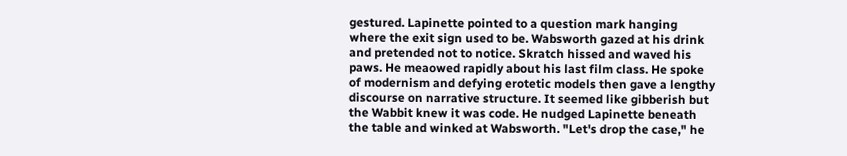gestured. Lapinette pointed to a question mark hanging where the exit sign used to be. Wabsworth gazed at his drink and pretended not to notice. Skratch hissed and waved his paws. He meaowed rapidly about his last film class. He spoke of modernism and defying erotetic models then gave a lengthy discourse on narrative structure. It seemed like gibberish but the Wabbit knew it was code. He nudged Lapinette beneath the table and winked at Wabsworth. "Let's drop the case," he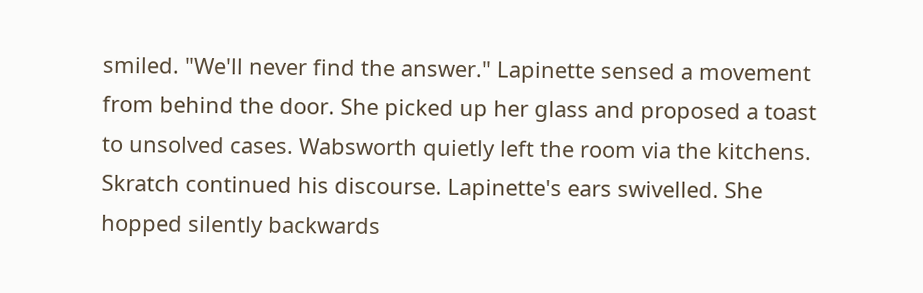smiled. "We'll never find the answer." Lapinette sensed a movement from behind the door. She picked up her glass and proposed a toast to unsolved cases. Wabsworth quietly left the room via the kitchens. Skratch continued his discourse. Lapinette's ears swivelled. She hopped silently backwards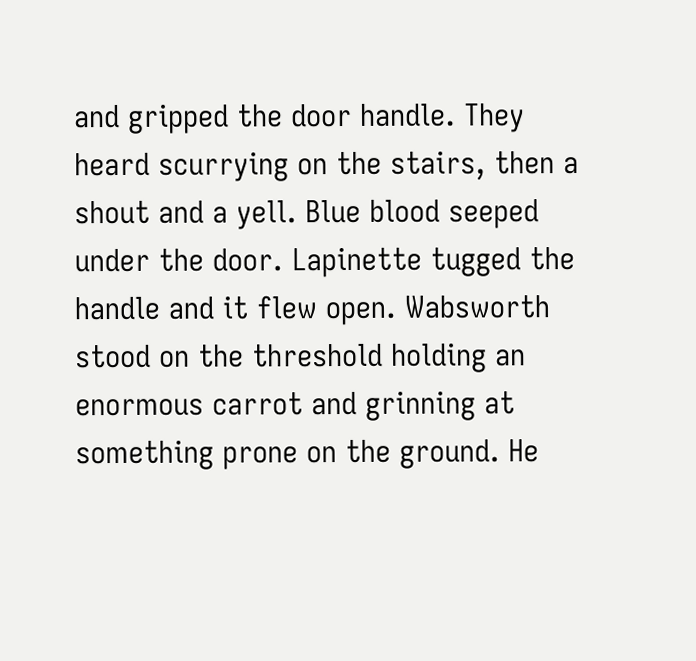and gripped the door handle. They heard scurrying on the stairs, then a shout and a yell. Blue blood seeped under the door. Lapinette tugged the handle and it flew open. Wabsworth stood on the threshold holding an enormous carrot and grinning at something prone on the ground. He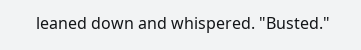leaned down and whispered. "Busted."